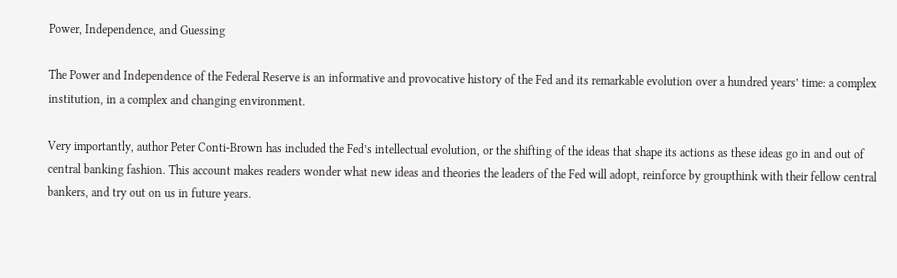Power, Independence, and Guessing

The Power and Independence of the Federal Reserve is an informative and provocative history of the Fed and its remarkable evolution over a hundred years’ time: a complex institution, in a complex and changing environment.

Very importantly, author Peter Conti-Brown has included the Fed’s intellectual evolution, or the shifting of the ideas that shape its actions as these ideas go in and out of central banking fashion. This account makes readers wonder what new ideas and theories the leaders of the Fed will adopt, reinforce by groupthink with their fellow central bankers, and try out on us in future years.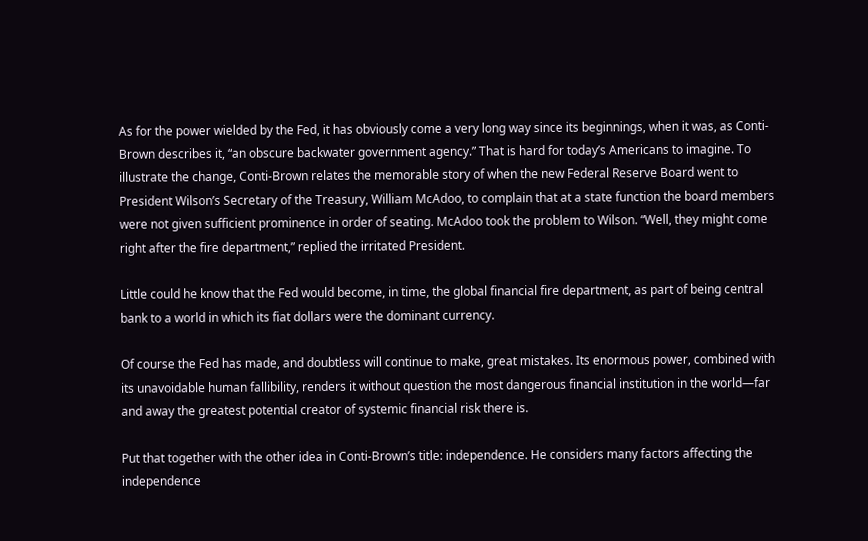As for the power wielded by the Fed, it has obviously come a very long way since its beginnings, when it was, as Conti-Brown describes it, “an obscure backwater government agency.” That is hard for today’s Americans to imagine. To illustrate the change, Conti-Brown relates the memorable story of when the new Federal Reserve Board went to President Wilson’s Secretary of the Treasury, William McAdoo, to complain that at a state function the board members were not given sufficient prominence in order of seating. McAdoo took the problem to Wilson. “Well, they might come right after the fire department,” replied the irritated President.

Little could he know that the Fed would become, in time, the global financial fire department, as part of being central bank to a world in which its fiat dollars were the dominant currency.

Of course the Fed has made, and doubtless will continue to make, great mistakes. Its enormous power, combined with its unavoidable human fallibility, renders it without question the most dangerous financial institution in the world—far and away the greatest potential creator of systemic financial risk there is.

Put that together with the other idea in Conti-Brown’s title: independence. He considers many factors affecting the independence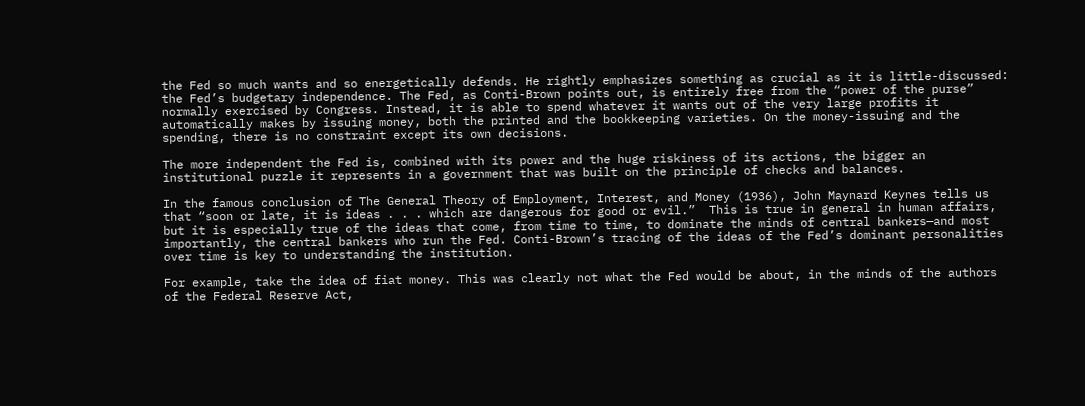the Fed so much wants and so energetically defends. He rightly emphasizes something as crucial as it is little-discussed: the Fed’s budgetary independence. The Fed, as Conti-Brown points out, is entirely free from the “power of the purse” normally exercised by Congress. Instead, it is able to spend whatever it wants out of the very large profits it automatically makes by issuing money, both the printed and the bookkeeping varieties. On the money-issuing and the spending, there is no constraint except its own decisions.

The more independent the Fed is, combined with its power and the huge riskiness of its actions, the bigger an institutional puzzle it represents in a government that was built on the principle of checks and balances.

In the famous conclusion of The General Theory of Employment, Interest, and Money (1936), John Maynard Keynes tells us that “soon or late, it is ideas . . . which are dangerous for good or evil.”  This is true in general in human affairs, but it is especially true of the ideas that come, from time to time, to dominate the minds of central bankers—and most importantly, the central bankers who run the Fed. Conti-Brown’s tracing of the ideas of the Fed’s dominant personalities over time is key to understanding the institution.

For example, take the idea of fiat money. This was clearly not what the Fed would be about, in the minds of the authors of the Federal Reserve Act,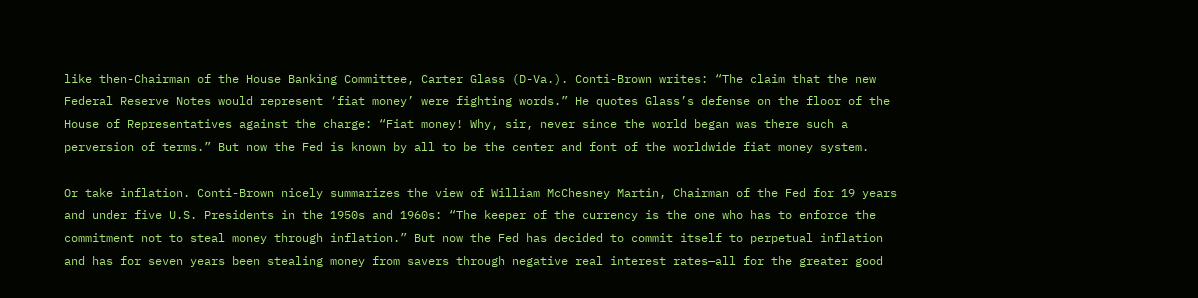like then-Chairman of the House Banking Committee, Carter Glass (D-Va.). Conti-Brown writes: “The claim that the new Federal Reserve Notes would represent ‘fiat money’ were fighting words.” He quotes Glass’s defense on the floor of the House of Representatives against the charge: “Fiat money! Why, sir, never since the world began was there such a perversion of terms.” But now the Fed is known by all to be the center and font of the worldwide fiat money system.

Or take inflation. Conti-Brown nicely summarizes the view of William McChesney Martin, Chairman of the Fed for 19 years and under five U.S. Presidents in the 1950s and 1960s: “The keeper of the currency is the one who has to enforce the commitment not to steal money through inflation.” But now the Fed has decided to commit itself to perpetual inflation and has for seven years been stealing money from savers through negative real interest rates—all for the greater good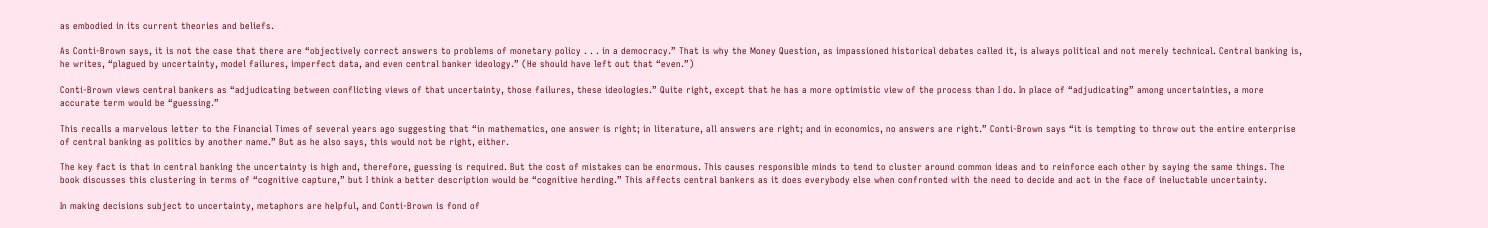as embodied in its current theories and beliefs.

As Conti-Brown says, it is not the case that there are “objectively correct answers to problems of monetary policy . . . in a democracy.” That is why the Money Question, as impassioned historical debates called it, is always political and not merely technical. Central banking is, he writes, “plagued by uncertainty, model failures, imperfect data, and even central banker ideology.” (He should have left out that “even.”)

Conti-Brown views central bankers as “adjudicating between conflicting views of that uncertainty, those failures, these ideologies.” Quite right, except that he has a more optimistic view of the process than I do. In place of “adjudicating” among uncertainties, a more accurate term would be “guessing.”

This recalls a marvelous letter to the Financial Times of several years ago suggesting that “in mathematics, one answer is right; in literature, all answers are right; and in economics, no answers are right.” Conti-Brown says “it is tempting to throw out the entire enterprise of central banking as politics by another name.” But as he also says, this would not be right, either.

The key fact is that in central banking the uncertainty is high and, therefore, guessing is required. But the cost of mistakes can be enormous. This causes responsible minds to tend to cluster around common ideas and to reinforce each other by saying the same things. The book discusses this clustering in terms of “cognitive capture,” but I think a better description would be “cognitive herding.” This affects central bankers as it does everybody else when confronted with the need to decide and act in the face of ineluctable uncertainty.

In making decisions subject to uncertainty, metaphors are helpful, and Conti-Brown is fond of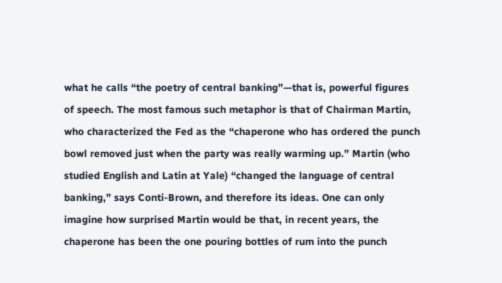what he calls “the poetry of central banking”—that is, powerful figures of speech. The most famous such metaphor is that of Chairman Martin, who characterized the Fed as the “chaperone who has ordered the punch bowl removed just when the party was really warming up.” Martin (who studied English and Latin at Yale) “changed the language of central banking,” says Conti-Brown, and therefore its ideas. One can only imagine how surprised Martin would be that, in recent years, the chaperone has been the one pouring bottles of rum into the punch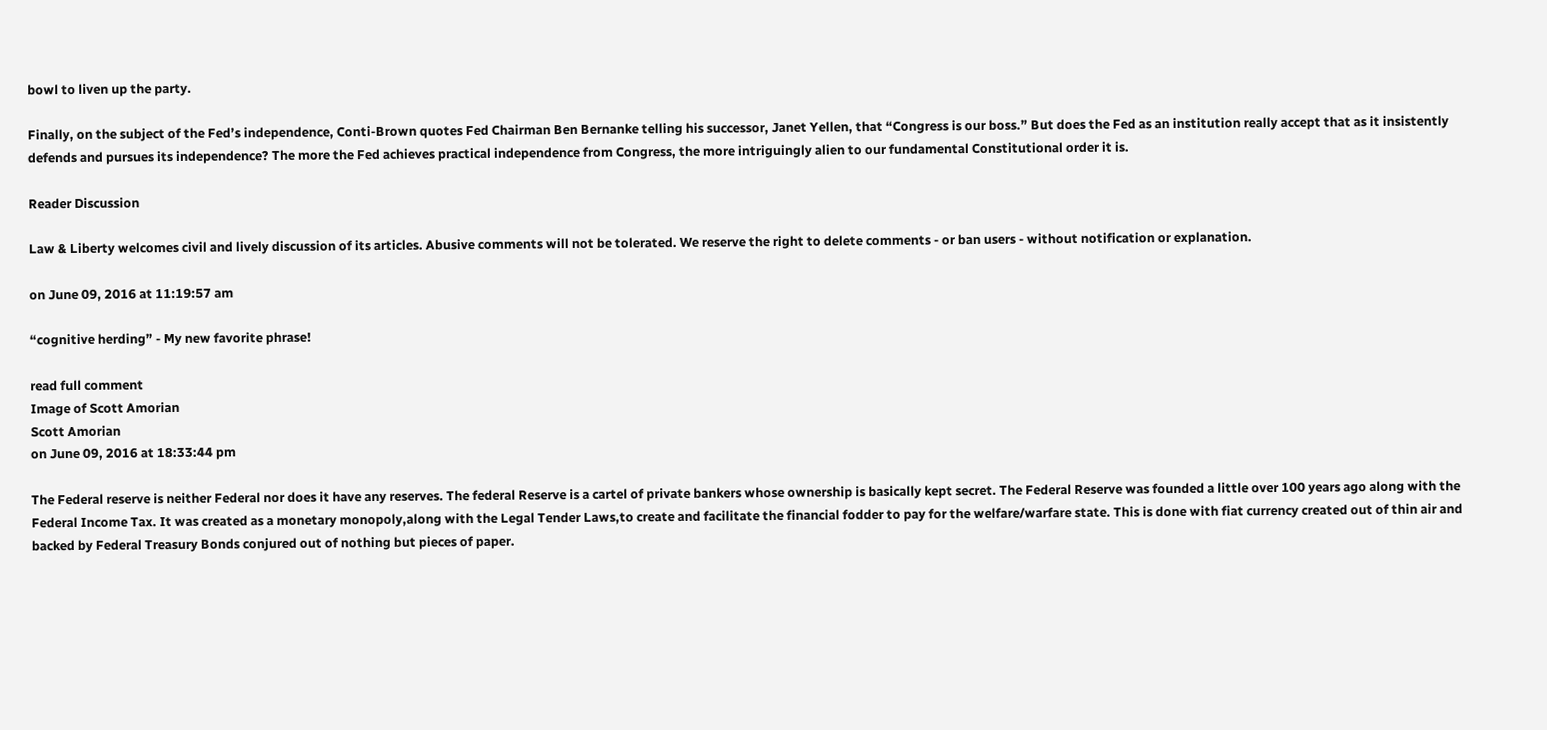bowl to liven up the party.

Finally, on the subject of the Fed’s independence, Conti-Brown quotes Fed Chairman Ben Bernanke telling his successor, Janet Yellen, that “Congress is our boss.” But does the Fed as an institution really accept that as it insistently defends and pursues its independence? The more the Fed achieves practical independence from Congress, the more intriguingly alien to our fundamental Constitutional order it is.

Reader Discussion

Law & Liberty welcomes civil and lively discussion of its articles. Abusive comments will not be tolerated. We reserve the right to delete comments - or ban users - without notification or explanation.

on June 09, 2016 at 11:19:57 am

“cognitive herding” - My new favorite phrase!

read full comment
Image of Scott Amorian
Scott Amorian
on June 09, 2016 at 18:33:44 pm

The Federal reserve is neither Federal nor does it have any reserves. The federal Reserve is a cartel of private bankers whose ownership is basically kept secret. The Federal Reserve was founded a little over 100 years ago along with the Federal Income Tax. It was created as a monetary monopoly,along with the Legal Tender Laws,to create and facilitate the financial fodder to pay for the welfare/warfare state. This is done with fiat currency created out of thin air and backed by Federal Treasury Bonds conjured out of nothing but pieces of paper.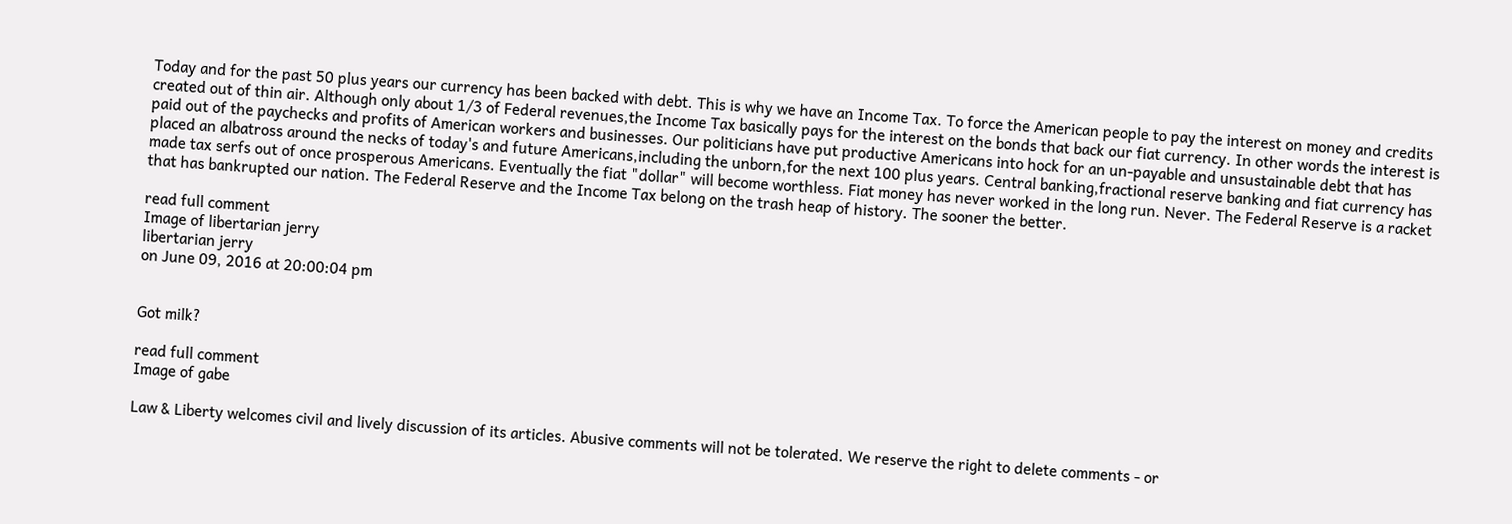Today and for the past 50 plus years our currency has been backed with debt. This is why we have an Income Tax. To force the American people to pay the interest on money and credits created out of thin air. Although only about 1/3 of Federal revenues,the Income Tax basically pays for the interest on the bonds that back our fiat currency. In other words the interest is paid out of the paychecks and profits of American workers and businesses. Our politicians have put productive Americans into hock for an un-payable and unsustainable debt that has placed an albatross around the necks of today's and future Americans,including the unborn,for the next 100 plus years. Central banking,fractional reserve banking and fiat currency has made tax serfs out of once prosperous Americans. Eventually the fiat "dollar" will become worthless. Fiat money has never worked in the long run. Never. The Federal Reserve is a racket that has bankrupted our nation. The Federal Reserve and the Income Tax belong on the trash heap of history. The sooner the better.

read full comment
Image of libertarian jerry
libertarian jerry
on June 09, 2016 at 20:00:04 pm


Got milk?

read full comment
Image of gabe

Law & Liberty welcomes civil and lively discussion of its articles. Abusive comments will not be tolerated. We reserve the right to delete comments - or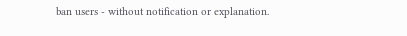ban users - without notification or explanation.